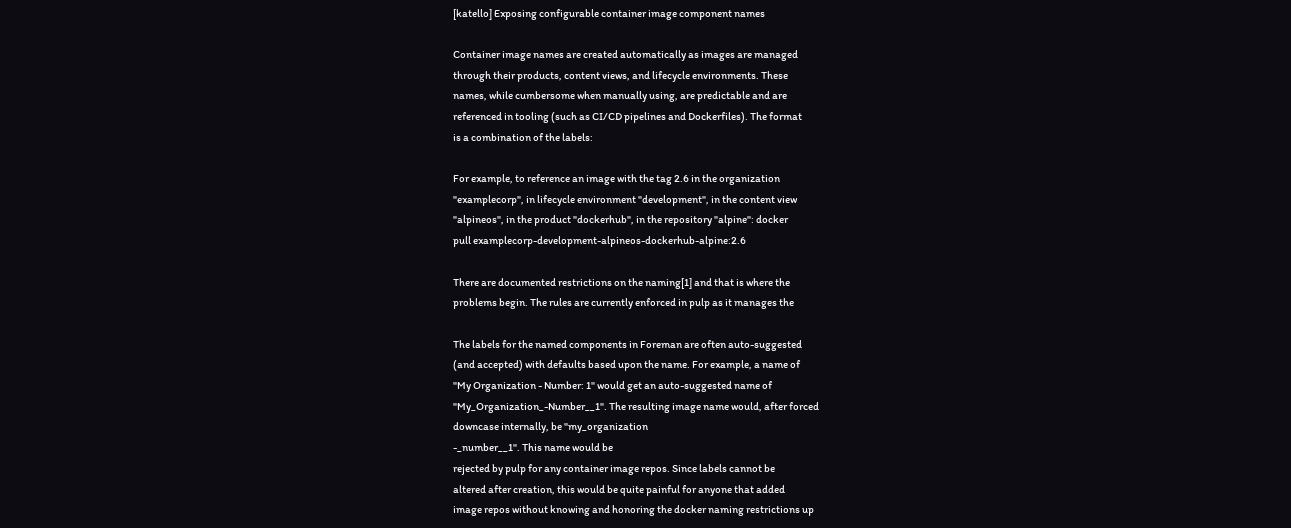[katello] Exposing configurable container image component names

Container image names are created automatically as images are managed
through their products, content views, and lifecycle environments. These
names, while cumbersome when manually using, are predictable and are
referenced in tooling (such as CI/CD pipelines and Dockerfiles). The format
is a combination of the labels:

For example, to reference an image with the tag 2.6 in the organization
"examplecorp", in lifecycle environment "development", in the content view
"alpineos", in the product "dockerhub", in the repository "alpine": docker
pull examplecorp-development-alpineos-dockerhub-alpine:2.6

There are documented restrictions on the naming[1] and that is where the
problems begin. The rules are currently enforced in pulp as it manages the

The labels for the named components in Foreman are often auto-suggested
(and accepted) with defaults based upon the name. For example, a name of
"My Organization - Number: 1" would get an auto-suggested name of
"My_Organization_-Number__1". The resulting image name would, after forced
downcase internally, be "my_organization
-_number__1". This name would be
rejected by pulp for any container image repos. Since labels cannot be
altered after creation, this would be quite painful for anyone that added
image repos without knowing and honoring the docker naming restrictions up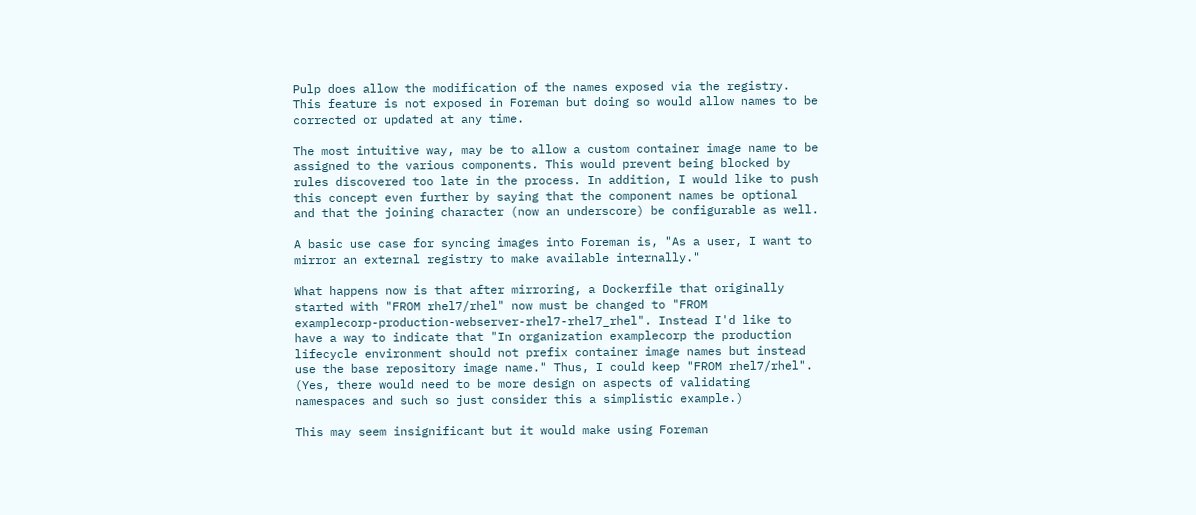Pulp does allow the modification of the names exposed via the registry.
This feature is not exposed in Foreman but doing so would allow names to be
corrected or updated at any time.

The most intuitive way, may be to allow a custom container image name to be
assigned to the various components. This would prevent being blocked by
rules discovered too late in the process. In addition, I would like to push
this concept even further by saying that the component names be optional
and that the joining character (now an underscore) be configurable as well.

A basic use case for syncing images into Foreman is, "As a user, I want to
mirror an external registry to make available internally."

What happens now is that after mirroring, a Dockerfile that originally
started with "FROM rhel7/rhel" now must be changed to "FROM
examplecorp-production-webserver-rhel7-rhel7_rhel". Instead I'd like to
have a way to indicate that "In organization examplecorp the production
lifecycle environment should not prefix container image names but instead
use the base repository image name." Thus, I could keep "FROM rhel7/rhel".
(Yes, there would need to be more design on aspects of validating
namespaces and such so just consider this a simplistic example.)

This may seem insignificant but it would make using Foreman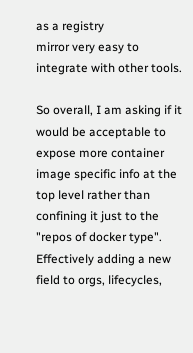as a registry
mirror very easy to integrate with other tools.

So overall, I am asking if it would be acceptable to expose more container
image specific info at the top level rather than confining it just to the
"repos of docker type". Effectively adding a new field to orgs, lifecycles,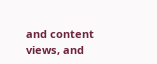and content views, and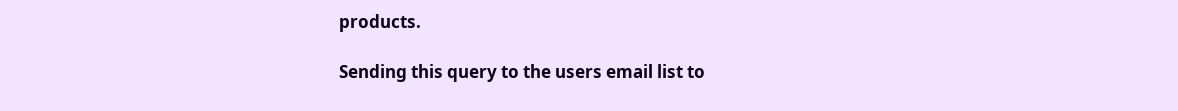products.

Sending this query to the users email list to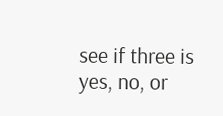see if three is yes, no, or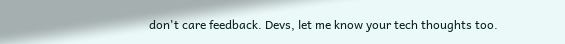don't care feedback. Devs, let me know your tech thoughts too.